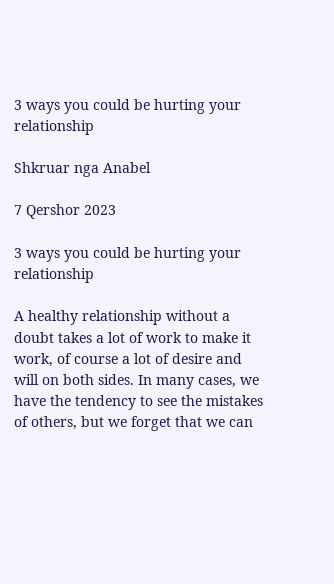3 ways you could be hurting your relationship

Shkruar nga Anabel

7 Qershor 2023

3 ways you could be hurting your relationship

A healthy relationship without a doubt takes a lot of work to make it work, of course a lot of desire and will on both sides. In many cases, we have the tendency to see the mistakes of others, but we forget that we can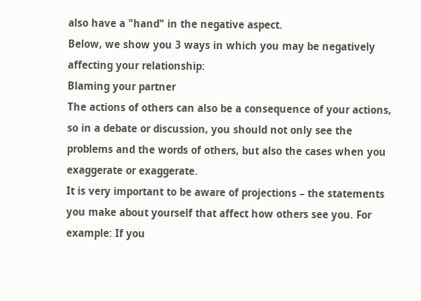also have a "hand" in the negative aspect.
Below, we show you 3 ways in which you may be negatively affecting your relationship:
Blaming your partner
The actions of others can also be a consequence of your actions, so in a debate or discussion, you should not only see the problems and the words of others, but also the cases when you exaggerate or exaggerate.
It is very important to be aware of projections – the statements you make about yourself that affect how others see you. For example: If you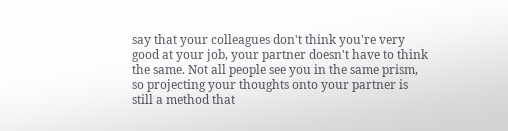say that your colleagues don't think you're very good at your job, your partner doesn't have to think the same. Not all people see you in the same prism, so projecting your thoughts onto your partner is still a method that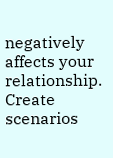negatively affects your relationship.
Create scenarios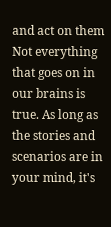and act on them
Not everything that goes on in our brains is true. As long as the stories and scenarios are in your mind, it's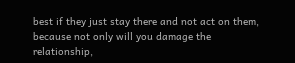best if they just stay there and not act on them, because not only will you damage the relationship,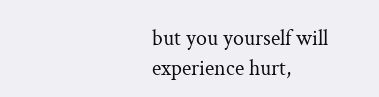but you yourself will experience hurt,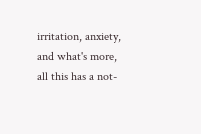irritation, anxiety, and what's more, all this has a not-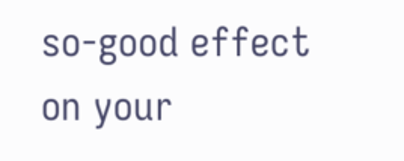so-good effect on your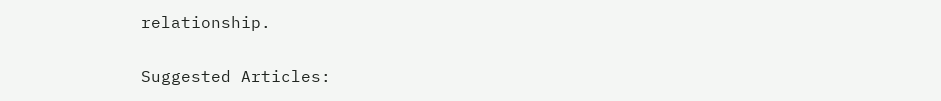relationship.

Suggested Articles: